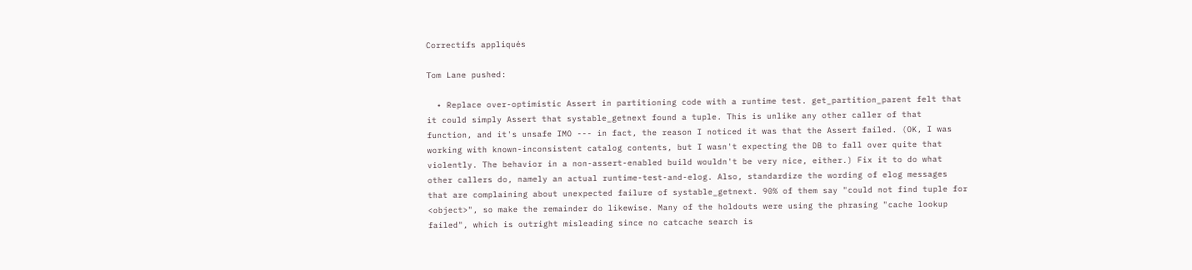Correctifs appliqués

Tom Lane pushed:

  • Replace over-optimistic Assert in partitioning code with a runtime test. get_partition_parent felt that it could simply Assert that systable_getnext found a tuple. This is unlike any other caller of that function, and it's unsafe IMO --- in fact, the reason I noticed it was that the Assert failed. (OK, I was working with known-inconsistent catalog contents, but I wasn't expecting the DB to fall over quite that violently. The behavior in a non-assert-enabled build wouldn't be very nice, either.) Fix it to do what other callers do, namely an actual runtime-test-and-elog. Also, standardize the wording of elog messages that are complaining about unexpected failure of systable_getnext. 90% of them say "could not find tuple for <object>", so make the remainder do likewise. Many of the holdouts were using the phrasing "cache lookup failed", which is outright misleading since no catcache search is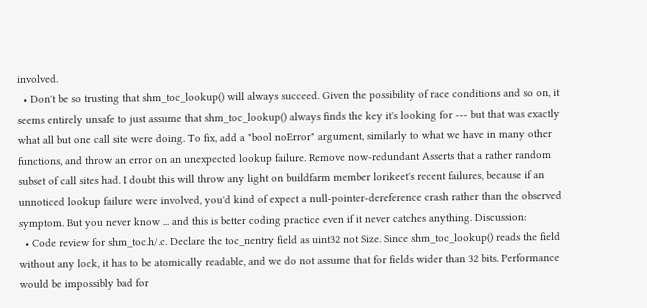involved.
  • Don't be so trusting that shm_toc_lookup() will always succeed. Given the possibility of race conditions and so on, it seems entirely unsafe to just assume that shm_toc_lookup() always finds the key it's looking for --- but that was exactly what all but one call site were doing. To fix, add a "bool noError" argument, similarly to what we have in many other functions, and throw an error on an unexpected lookup failure. Remove now-redundant Asserts that a rather random subset of call sites had. I doubt this will throw any light on buildfarm member lorikeet's recent failures, because if an unnoticed lookup failure were involved, you'd kind of expect a null-pointer-dereference crash rather than the observed symptom. But you never know ... and this is better coding practice even if it never catches anything. Discussion:
  • Code review for shm_toc.h/.c. Declare the toc_nentry field as uint32 not Size. Since shm_toc_lookup() reads the field without any lock, it has to be atomically readable, and we do not assume that for fields wider than 32 bits. Performance would be impossibly bad for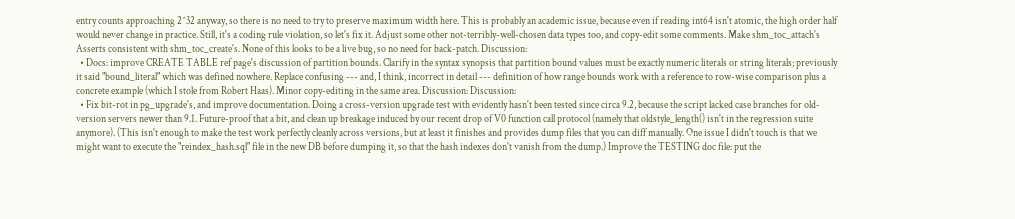entry counts approaching 2^32 anyway, so there is no need to try to preserve maximum width here. This is probably an academic issue, because even if reading int64 isn't atomic, the high order half would never change in practice. Still, it's a coding rule violation, so let's fix it. Adjust some other not-terribly-well-chosen data types too, and copy-edit some comments. Make shm_toc_attach's Asserts consistent with shm_toc_create's. None of this looks to be a live bug, so no need for back-patch. Discussion:
  • Docs: improve CREATE TABLE ref page's discussion of partition bounds. Clarify in the syntax synopsis that partition bound values must be exactly numeric literals or string literals; previously it said "bound_literal" which was defined nowhere. Replace confusing --- and, I think, incorrect in detail --- definition of how range bounds work with a reference to row-wise comparison plus a concrete example (which I stole from Robert Haas). Minor copy-editing in the same area. Discussion: Discussion:
  • Fix bit-rot in pg_upgrade's, and improve documentation. Doing a cross-version upgrade test with evidently hasn't been tested since circa 9.2, because the script lacked case branches for old-version servers newer than 9.1. Future-proof that a bit, and clean up breakage induced by our recent drop of V0 function call protocol (namely that oldstyle_length() isn't in the regression suite anymore). (This isn't enough to make the test work perfectly cleanly across versions, but at least it finishes and provides dump files that you can diff manually. One issue I didn't touch is that we might want to execute the "reindex_hash.sql" file in the new DB before dumping it, so that the hash indexes don't vanish from the dump.) Improve the TESTING doc file: put the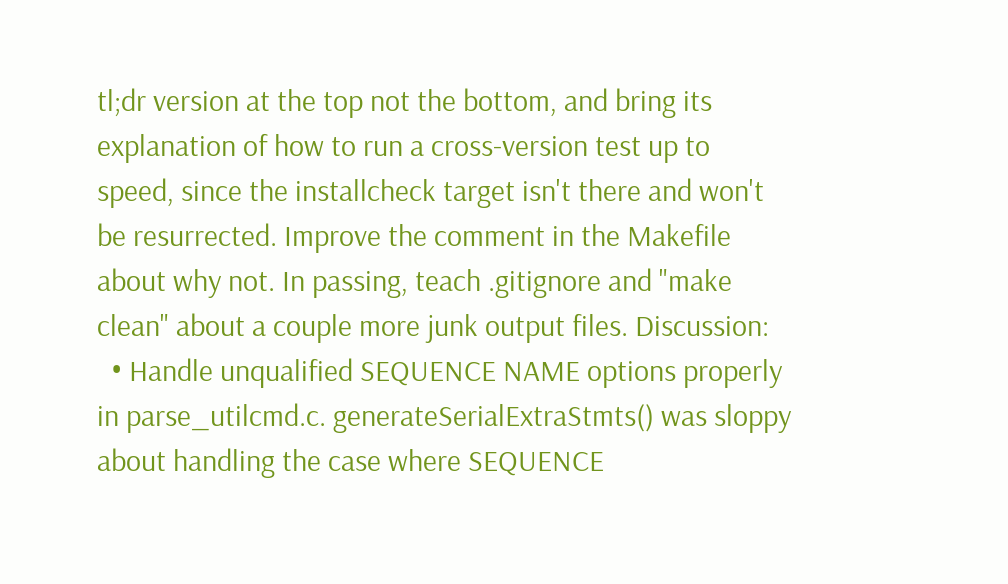tl;dr version at the top not the bottom, and bring its explanation of how to run a cross-version test up to speed, since the installcheck target isn't there and won't be resurrected. Improve the comment in the Makefile about why not. In passing, teach .gitignore and "make clean" about a couple more junk output files. Discussion:
  • Handle unqualified SEQUENCE NAME options properly in parse_utilcmd.c. generateSerialExtraStmts() was sloppy about handling the case where SEQUENCE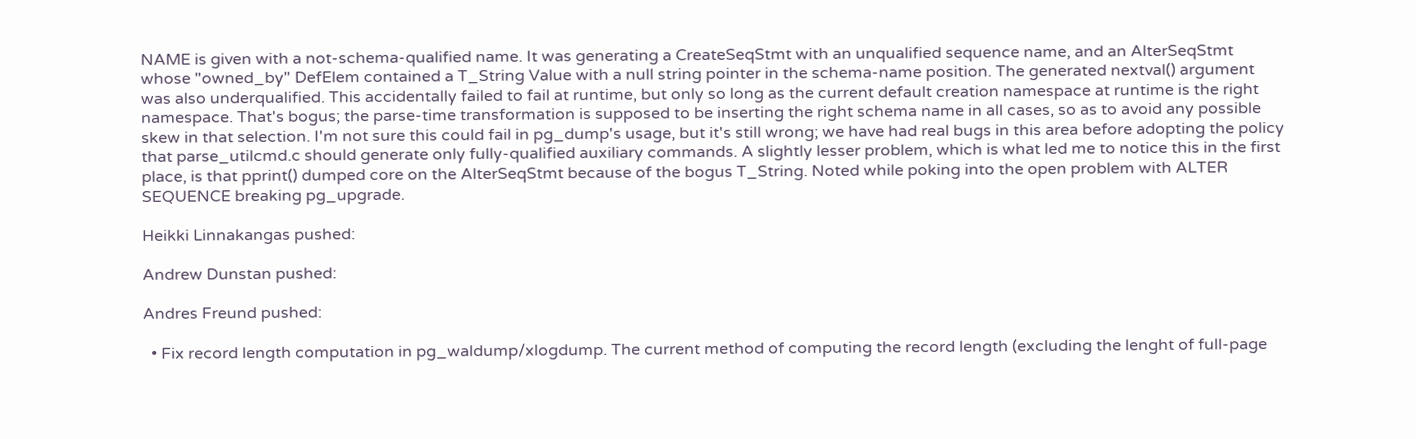NAME is given with a not-schema-qualified name. It was generating a CreateSeqStmt with an unqualified sequence name, and an AlterSeqStmt whose "owned_by" DefElem contained a T_String Value with a null string pointer in the schema-name position. The generated nextval() argument was also underqualified. This accidentally failed to fail at runtime, but only so long as the current default creation namespace at runtime is the right namespace. That's bogus; the parse-time transformation is supposed to be inserting the right schema name in all cases, so as to avoid any possible skew in that selection. I'm not sure this could fail in pg_dump's usage, but it's still wrong; we have had real bugs in this area before adopting the policy that parse_utilcmd.c should generate only fully-qualified auxiliary commands. A slightly lesser problem, which is what led me to notice this in the first place, is that pprint() dumped core on the AlterSeqStmt because of the bogus T_String. Noted while poking into the open problem with ALTER SEQUENCE breaking pg_upgrade.

Heikki Linnakangas pushed:

Andrew Dunstan pushed:

Andres Freund pushed:

  • Fix record length computation in pg_waldump/xlogdump. The current method of computing the record length (excluding the lenght of full-page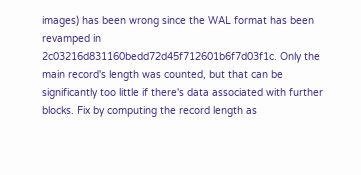images) has been wrong since the WAL format has been revamped in 2c03216d831160bedd72d45f712601b6f7d03f1c. Only the main record's length was counted, but that can be significantly too little if there's data associated with further blocks. Fix by computing the record length as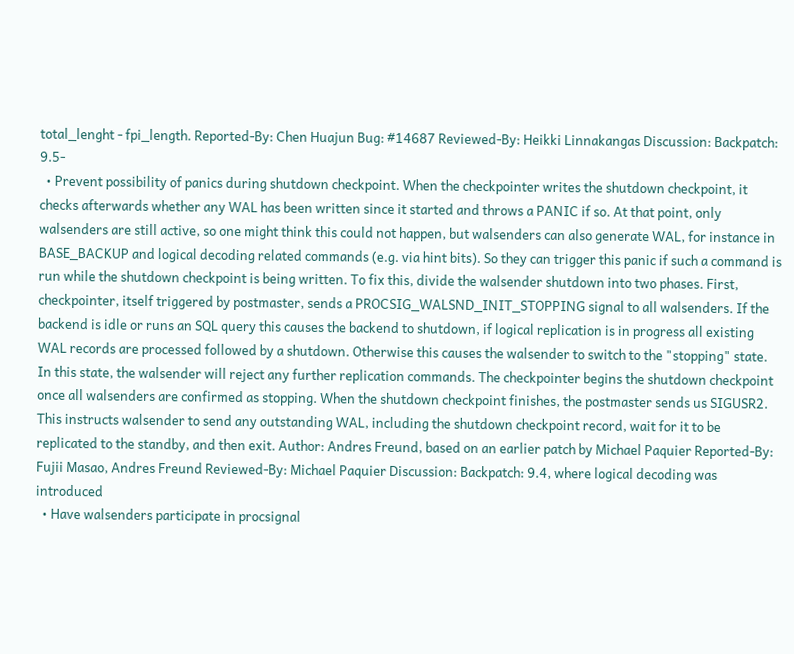total_lenght - fpi_length. Reported-By: Chen Huajun Bug: #14687 Reviewed-By: Heikki Linnakangas Discussion: Backpatch: 9.5-
  • Prevent possibility of panics during shutdown checkpoint. When the checkpointer writes the shutdown checkpoint, it checks afterwards whether any WAL has been written since it started and throws a PANIC if so. At that point, only walsenders are still active, so one might think this could not happen, but walsenders can also generate WAL, for instance in BASE_BACKUP and logical decoding related commands (e.g. via hint bits). So they can trigger this panic if such a command is run while the shutdown checkpoint is being written. To fix this, divide the walsender shutdown into two phases. First, checkpointer, itself triggered by postmaster, sends a PROCSIG_WALSND_INIT_STOPPING signal to all walsenders. If the backend is idle or runs an SQL query this causes the backend to shutdown, if logical replication is in progress all existing WAL records are processed followed by a shutdown. Otherwise this causes the walsender to switch to the "stopping" state. In this state, the walsender will reject any further replication commands. The checkpointer begins the shutdown checkpoint once all walsenders are confirmed as stopping. When the shutdown checkpoint finishes, the postmaster sends us SIGUSR2. This instructs walsender to send any outstanding WAL, including the shutdown checkpoint record, wait for it to be replicated to the standby, and then exit. Author: Andres Freund, based on an earlier patch by Michael Paquier Reported-By: Fujii Masao, Andres Freund Reviewed-By: Michael Paquier Discussion: Backpatch: 9.4, where logical decoding was introduced
  • Have walsenders participate in procsignal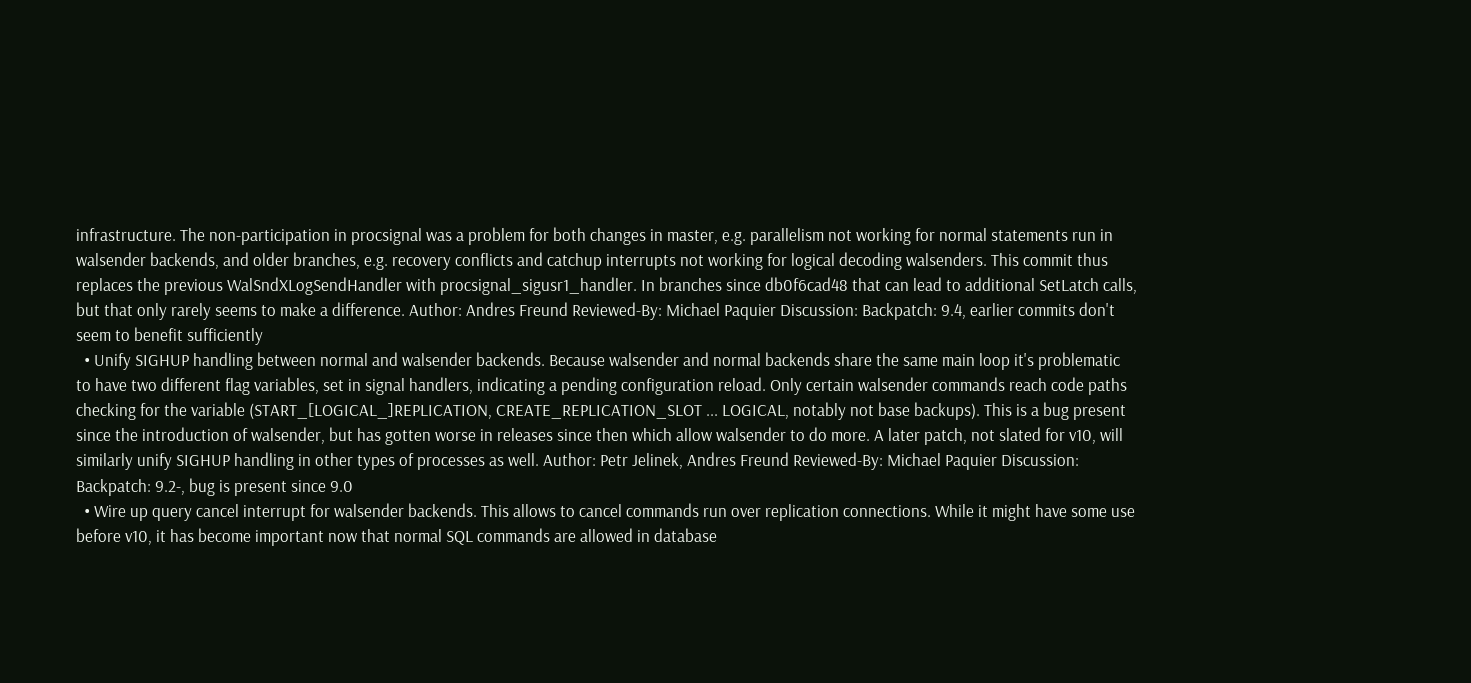infrastructure. The non-participation in procsignal was a problem for both changes in master, e.g. parallelism not working for normal statements run in walsender backends, and older branches, e.g. recovery conflicts and catchup interrupts not working for logical decoding walsenders. This commit thus replaces the previous WalSndXLogSendHandler with procsignal_sigusr1_handler. In branches since db0f6cad48 that can lead to additional SetLatch calls, but that only rarely seems to make a difference. Author: Andres Freund Reviewed-By: Michael Paquier Discussion: Backpatch: 9.4, earlier commits don't seem to benefit sufficiently
  • Unify SIGHUP handling between normal and walsender backends. Because walsender and normal backends share the same main loop it's problematic to have two different flag variables, set in signal handlers, indicating a pending configuration reload. Only certain walsender commands reach code paths checking for the variable (START_[LOGICAL_]REPLICATION, CREATE_REPLICATION_SLOT ... LOGICAL, notably not base backups). This is a bug present since the introduction of walsender, but has gotten worse in releases since then which allow walsender to do more. A later patch, not slated for v10, will similarly unify SIGHUP handling in other types of processes as well. Author: Petr Jelinek, Andres Freund Reviewed-By: Michael Paquier Discussion: Backpatch: 9.2-, bug is present since 9.0
  • Wire up query cancel interrupt for walsender backends. This allows to cancel commands run over replication connections. While it might have some use before v10, it has become important now that normal SQL commands are allowed in database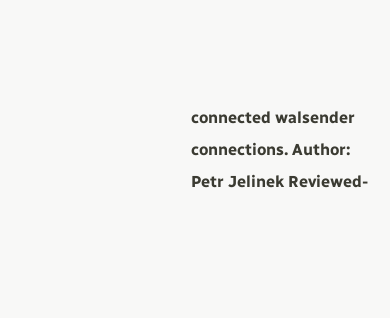connected walsender connections. Author: Petr Jelinek Reviewed-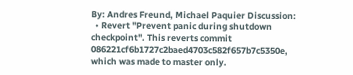By: Andres Freund, Michael Paquier Discussion:
  • Revert "Prevent panic during shutdown checkpoint". This reverts commit 086221cf6b1727c2baed4703c582f657b7c5350e, which was made to master only.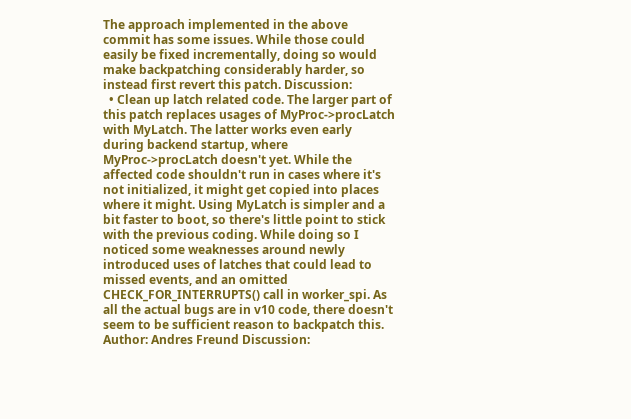The approach implemented in the above commit has some issues. While those could easily be fixed incrementally, doing so would make backpatching considerably harder, so instead first revert this patch. Discussion:
  • Clean up latch related code. The larger part of this patch replaces usages of MyProc->procLatch with MyLatch. The latter works even early during backend startup, where MyProc->procLatch doesn't yet. While the affected code shouldn't run in cases where it's not initialized, it might get copied into places where it might. Using MyLatch is simpler and a bit faster to boot, so there's little point to stick with the previous coding. While doing so I noticed some weaknesses around newly introduced uses of latches that could lead to missed events, and an omitted CHECK_FOR_INTERRUPTS() call in worker_spi. As all the actual bugs are in v10 code, there doesn't seem to be sufficient reason to backpatch this. Author: Andres Freund Discussion: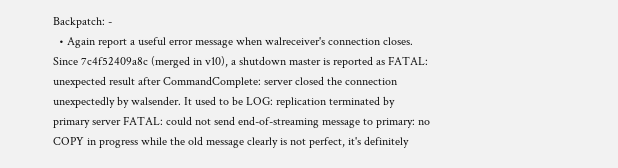Backpatch: -
  • Again report a useful error message when walreceiver's connection closes. Since 7c4f52409a8c (merged in v10), a shutdown master is reported as FATAL: unexpected result after CommandComplete: server closed the connection unexpectedly by walsender. It used to be LOG: replication terminated by primary server FATAL: could not send end-of-streaming message to primary: no COPY in progress while the old message clearly is not perfect, it's definitely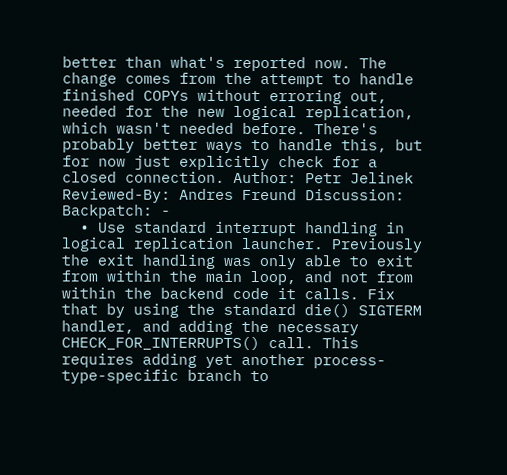better than what's reported now. The change comes from the attempt to handle finished COPYs without erroring out, needed for the new logical replication, which wasn't needed before. There's probably better ways to handle this, but for now just explicitly check for a closed connection. Author: Petr Jelinek Reviewed-By: Andres Freund Discussion: Backpatch: -
  • Use standard interrupt handling in logical replication launcher. Previously the exit handling was only able to exit from within the main loop, and not from within the backend code it calls. Fix that by using the standard die() SIGTERM handler, and adding the necessary CHECK_FOR_INTERRUPTS() call. This requires adding yet another process-type-specific branch to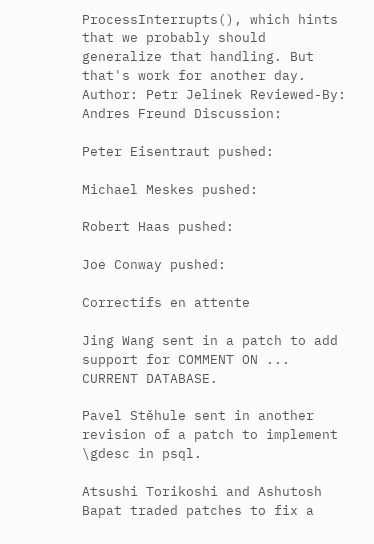ProcessInterrupts(), which hints that we probably should generalize that handling. But that's work for another day. Author: Petr Jelinek Reviewed-By: Andres Freund Discussion:

Peter Eisentraut pushed:

Michael Meskes pushed:

Robert Haas pushed:

Joe Conway pushed:

Correctifs en attente

Jing Wang sent in a patch to add support for COMMENT ON ... CURRENT DATABASE.

Pavel Stěhule sent in another revision of a patch to implement \gdesc in psql.

Atsushi Torikoshi and Ashutosh Bapat traded patches to fix a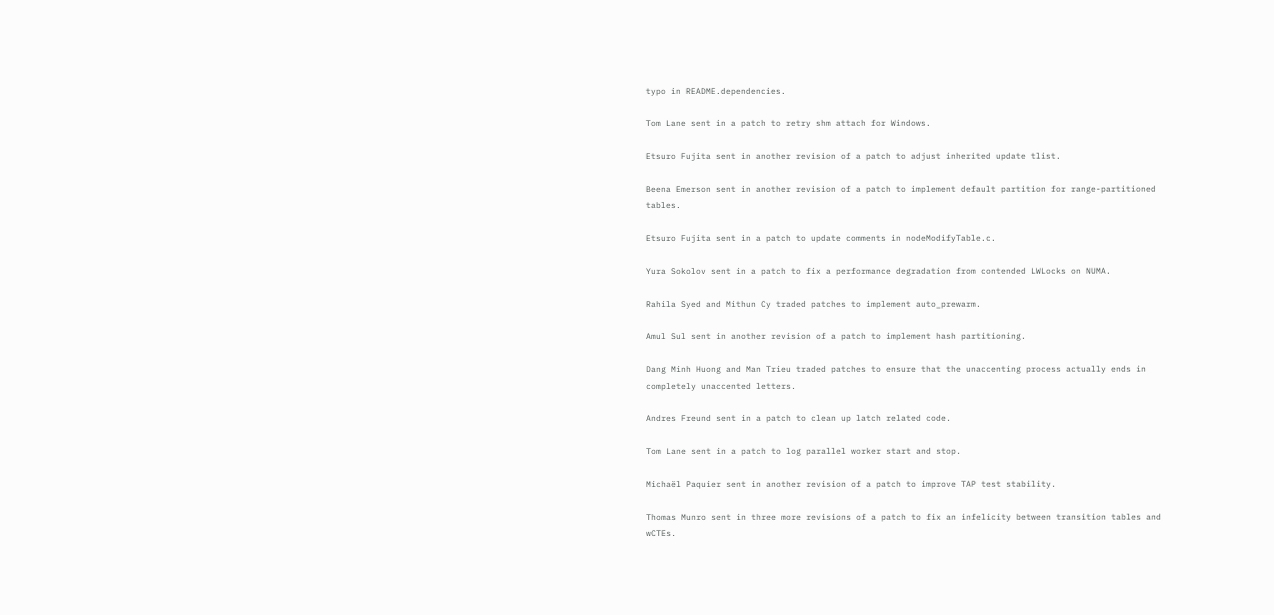typo in README.dependencies.

Tom Lane sent in a patch to retry shm attach for Windows.

Etsuro Fujita sent in another revision of a patch to adjust inherited update tlist.

Beena Emerson sent in another revision of a patch to implement default partition for range-partitioned tables.

Etsuro Fujita sent in a patch to update comments in nodeModifyTable.c.

Yura Sokolov sent in a patch to fix a performance degradation from contended LWLocks on NUMA.

Rahila Syed and Mithun Cy traded patches to implement auto_prewarm.

Amul Sul sent in another revision of a patch to implement hash partitioning.

Dang Minh Huong and Man Trieu traded patches to ensure that the unaccenting process actually ends in completely unaccented letters.

Andres Freund sent in a patch to clean up latch related code.

Tom Lane sent in a patch to log parallel worker start and stop.

Michaël Paquier sent in another revision of a patch to improve TAP test stability.

Thomas Munro sent in three more revisions of a patch to fix an infelicity between transition tables and wCTEs.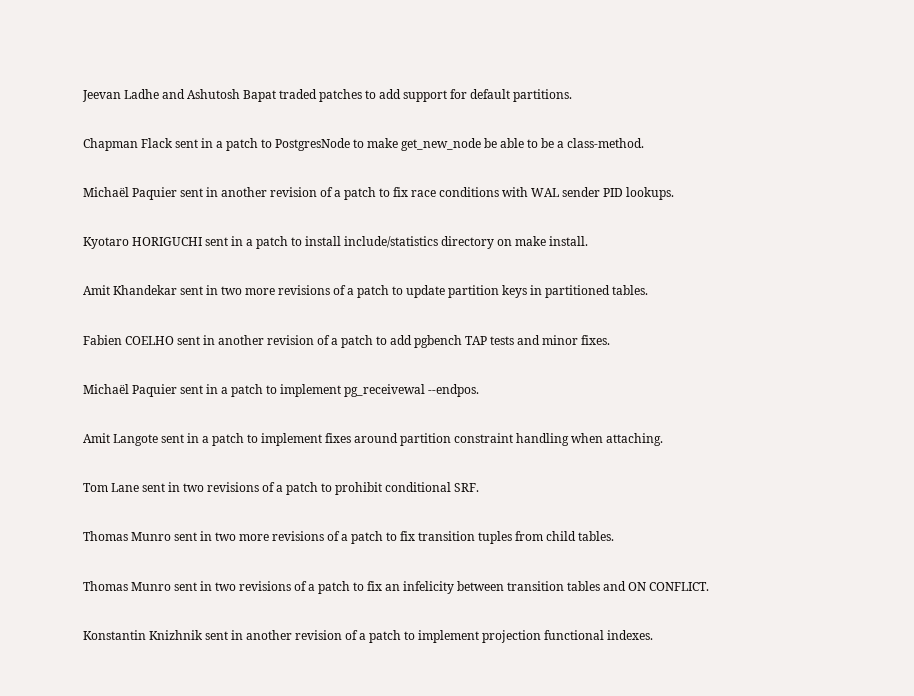Jeevan Ladhe and Ashutosh Bapat traded patches to add support for default partitions.

Chapman Flack sent in a patch to PostgresNode to make get_new_node be able to be a class-method.

Michaël Paquier sent in another revision of a patch to fix race conditions with WAL sender PID lookups.

Kyotaro HORIGUCHI sent in a patch to install include/statistics directory on make install.

Amit Khandekar sent in two more revisions of a patch to update partition keys in partitioned tables.

Fabien COELHO sent in another revision of a patch to add pgbench TAP tests and minor fixes.

Michaël Paquier sent in a patch to implement pg_receivewal --endpos.

Amit Langote sent in a patch to implement fixes around partition constraint handling when attaching.

Tom Lane sent in two revisions of a patch to prohibit conditional SRF.

Thomas Munro sent in two more revisions of a patch to fix transition tuples from child tables.

Thomas Munro sent in two revisions of a patch to fix an infelicity between transition tables and ON CONFLICT.

Konstantin Knizhnik sent in another revision of a patch to implement projection functional indexes.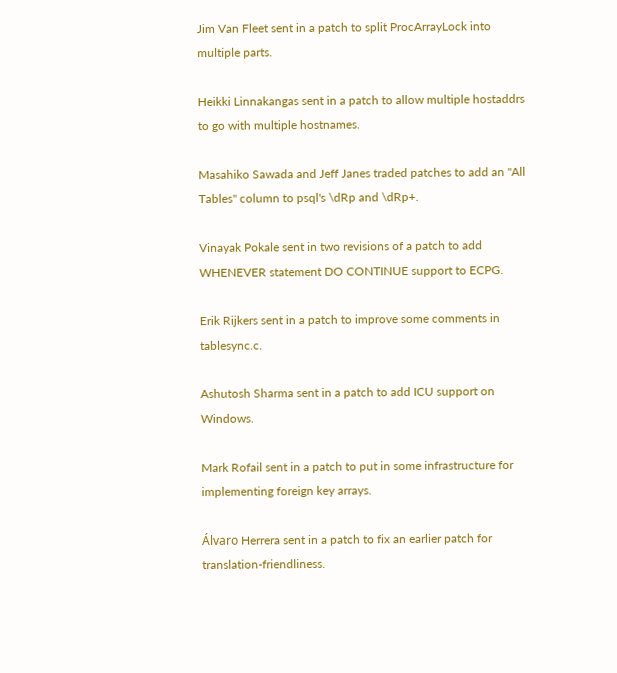Jim Van Fleet sent in a patch to split ProcArrayLock into multiple parts.

Heikki Linnakangas sent in a patch to allow multiple hostaddrs to go with multiple hostnames.

Masahiko Sawada and Jeff Janes traded patches to add an "All Tables" column to psql's \dRp and \dRp+.

Vinayak Pokale sent in two revisions of a patch to add WHENEVER statement DO CONTINUE support to ECPG.

Erik Rijkers sent in a patch to improve some comments in tablesync.c.

Ashutosh Sharma sent in a patch to add ICU support on Windows.

Mark Rofail sent in a patch to put in some infrastructure for implementing foreign key arrays.

Álvaro Herrera sent in a patch to fix an earlier patch for translation-friendliness.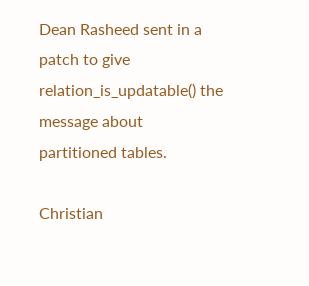Dean Rasheed sent in a patch to give relation_is_updatable() the message about partitioned tables.

Christian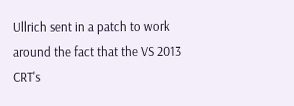Ullrich sent in a patch to work around the fact that the VS 2013 CRT's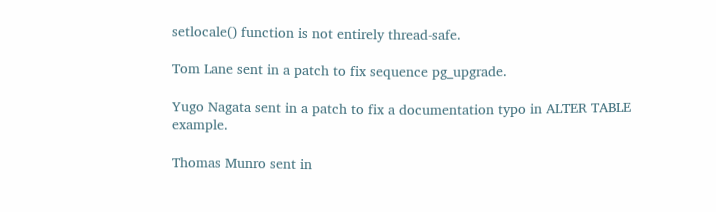setlocale() function is not entirely thread-safe.

Tom Lane sent in a patch to fix sequence pg_upgrade.

Yugo Nagata sent in a patch to fix a documentation typo in ALTER TABLE example.

Thomas Munro sent in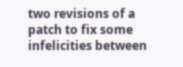two revisions of a patch to fix some infelicities between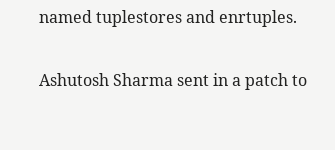named tuplestores and enrtuples.

Ashutosh Sharma sent in a patch to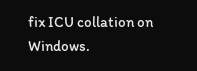fix ICU collation on Windows.